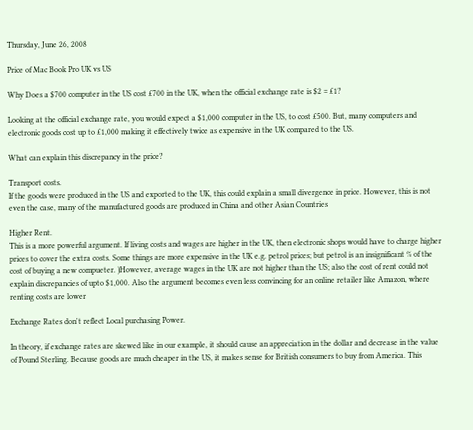Thursday, June 26, 2008

Price of Mac Book Pro UK vs US

Why Does a $700 computer in the US cost £700 in the UK, when the official exchange rate is $2 = £1?

Looking at the official exchange rate, you would expect a $1,000 computer in the US, to cost £500. But, many computers and electronic goods cost up to £1,000 making it effectively twice as expensive in the UK compared to the US.

What can explain this discrepancy in the price?

Transport costs.
If the goods were produced in the US and exported to the UK, this could explain a small divergence in price. However, this is not even the case, many of the manufactured goods are produced in China and other Asian Countries

Higher Rent.
This is a more powerful argument. If living costs and wages are higher in the UK, then electronic shops would have to charge higher prices to cover the extra costs. Some things are more expensive in the UK e.g. petrol prices; but petrol is an insignificant % of the cost of buying a new compueter. )However, average wages in the UK are not higher than the US; also the cost of rent could not explain discrepancies of upto $1,000. Also the argument becomes even less convincing for an online retailer like Amazon, where renting costs are lower

Exchange Rates don't reflect Local purchasing Power.

In theory, if exchange rates are skewed like in our example, it should cause an appreciation in the dollar and decrease in the value of Pound Sterling. Because goods are much cheaper in the US, it makes sense for British consumers to buy from America. This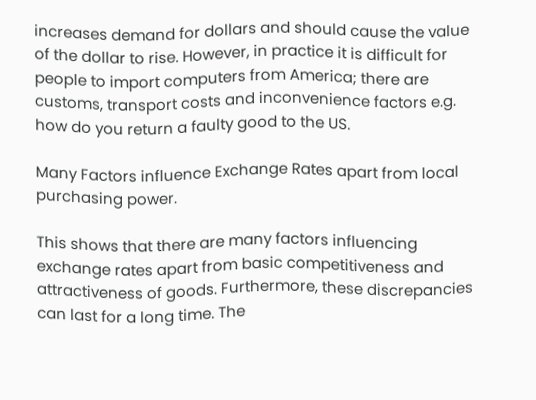increases demand for dollars and should cause the value of the dollar to rise. However, in practice it is difficult for people to import computers from America; there are customs, transport costs and inconvenience factors e.g. how do you return a faulty good to the US.

Many Factors influence Exchange Rates apart from local purchasing power.

This shows that there are many factors influencing exchange rates apart from basic competitiveness and attractiveness of goods. Furthermore, these discrepancies can last for a long time. The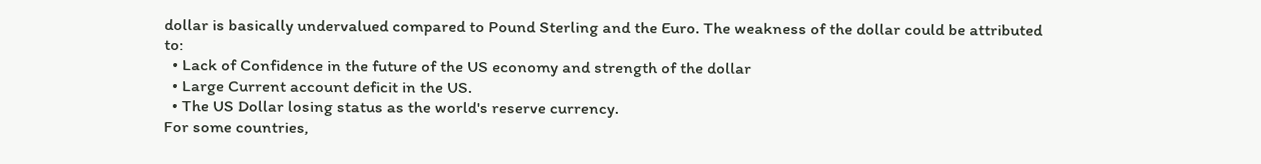dollar is basically undervalued compared to Pound Sterling and the Euro. The weakness of the dollar could be attributed to:
  • Lack of Confidence in the future of the US economy and strength of the dollar
  • Large Current account deficit in the US.
  • The US Dollar losing status as the world's reserve currency.
For some countries,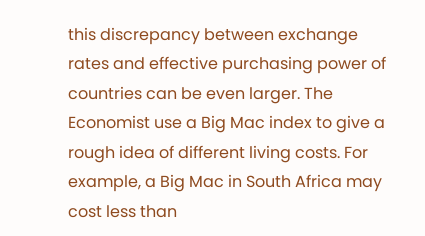this discrepancy between exchange rates and effective purchasing power of countries can be even larger. The Economist use a Big Mac index to give a rough idea of different living costs. For example, a Big Mac in South Africa may cost less than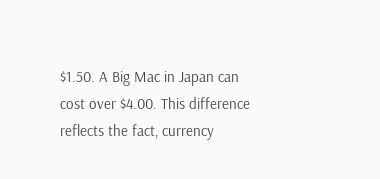$1.50. A Big Mac in Japan can cost over $4.00. This difference reflects the fact, currency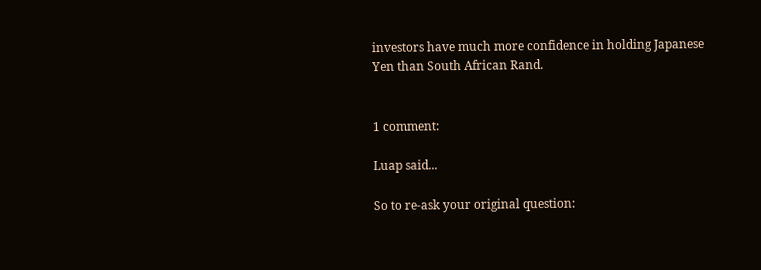investors have much more confidence in holding Japanese Yen than South African Rand.


1 comment:

Luap said...

So to re-ask your original question: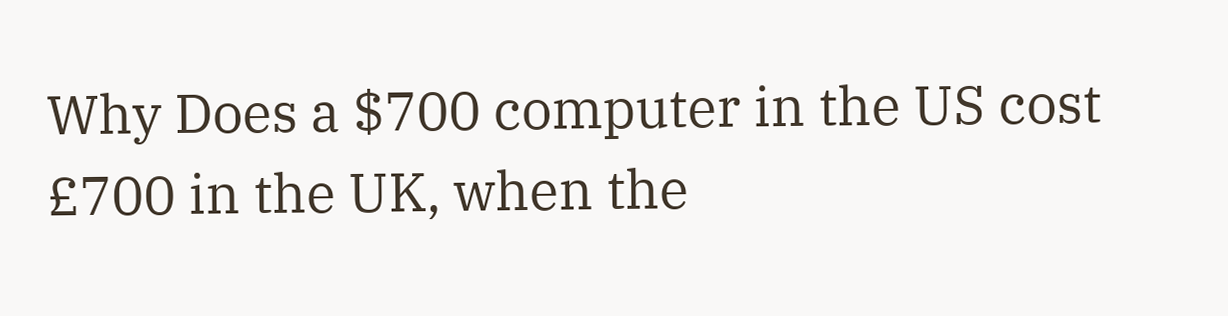Why Does a $700 computer in the US cost £700 in the UK, when the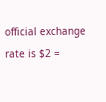official exchange rate is $2 =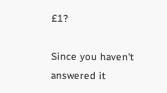£1?

Since you haven't answered it